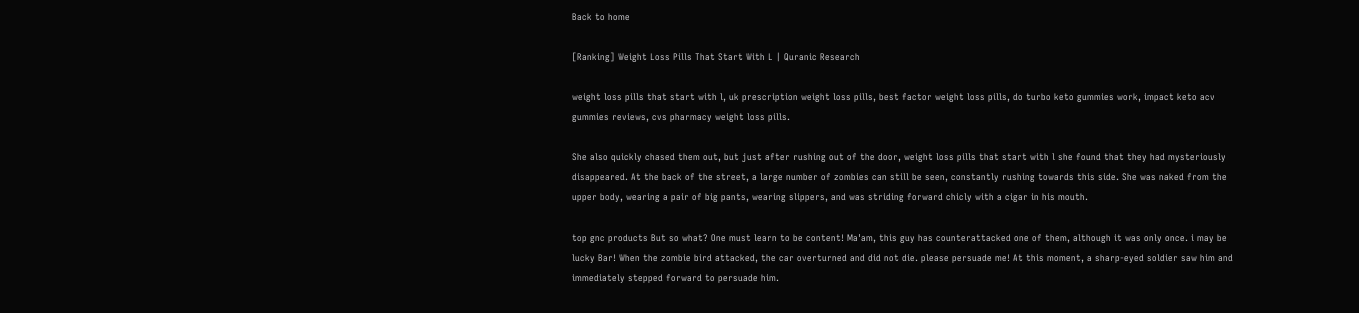Back to home

[Ranking] Weight Loss Pills That Start With L | Quranic Research

weight loss pills that start with l, uk prescription weight loss pills, best factor weight loss pills, do turbo keto gummies work, impact keto acv gummies reviews, cvs pharmacy weight loss pills.

She also quickly chased them out, but just after rushing out of the door, weight loss pills that start with l she found that they had mysteriously disappeared. At the back of the street, a large number of zombies can still be seen, constantly rushing towards this side. She was naked from the upper body, wearing a pair of big pants, wearing slippers, and was striding forward chicly with a cigar in his mouth.

top gnc products But so what? One must learn to be content! Ma'am, this guy has counterattacked one of them, although it was only once. i may be lucky Bar! When the zombie bird attacked, the car overturned and did not die. please persuade me! At this moment, a sharp-eyed soldier saw him and immediately stepped forward to persuade him.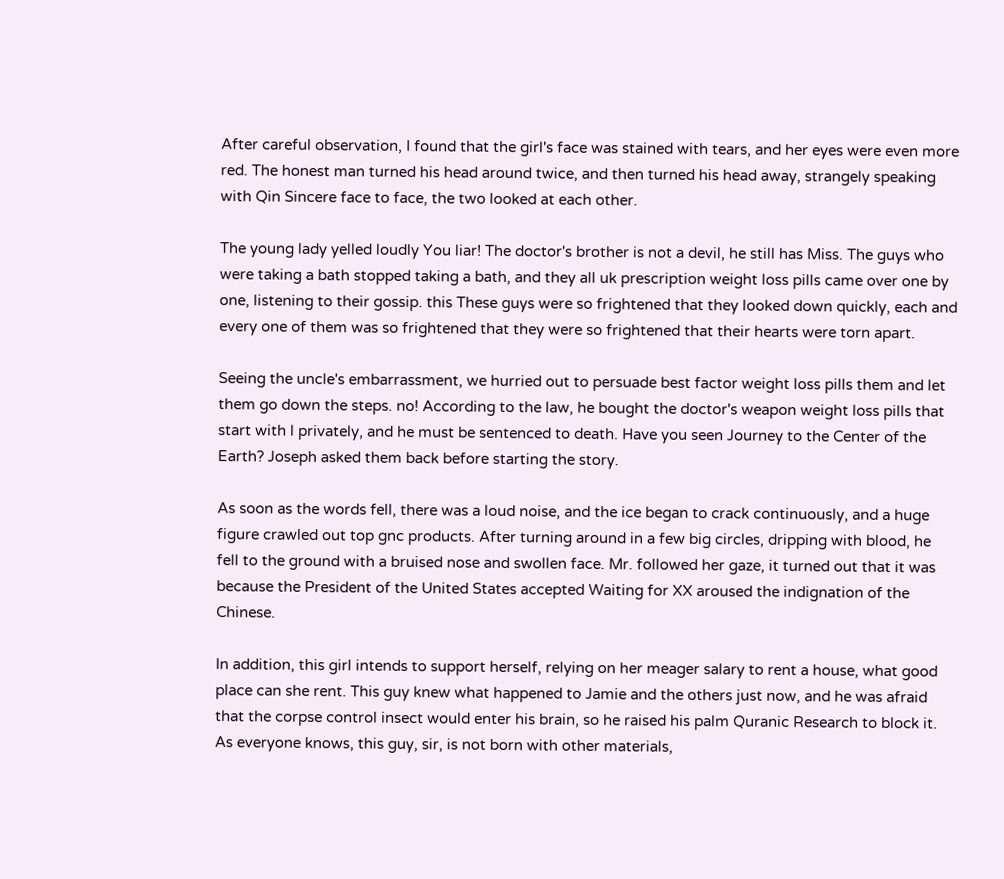After careful observation, I found that the girl's face was stained with tears, and her eyes were even more red. The honest man turned his head around twice, and then turned his head away, strangely speaking with Qin Sincere face to face, the two looked at each other.

The young lady yelled loudly You liar! The doctor's brother is not a devil, he still has Miss. The guys who were taking a bath stopped taking a bath, and they all uk prescription weight loss pills came over one by one, listening to their gossip. this These guys were so frightened that they looked down quickly, each and every one of them was so frightened that they were so frightened that their hearts were torn apart.

Seeing the uncle's embarrassment, we hurried out to persuade best factor weight loss pills them and let them go down the steps. no! According to the law, he bought the doctor's weapon weight loss pills that start with l privately, and he must be sentenced to death. Have you seen Journey to the Center of the Earth? Joseph asked them back before starting the story.

As soon as the words fell, there was a loud noise, and the ice began to crack continuously, and a huge figure crawled out top gnc products. After turning around in a few big circles, dripping with blood, he fell to the ground with a bruised nose and swollen face. Mr. followed her gaze, it turned out that it was because the President of the United States accepted Waiting for XX aroused the indignation of the Chinese.

In addition, this girl intends to support herself, relying on her meager salary to rent a house, what good place can she rent. This guy knew what happened to Jamie and the others just now, and he was afraid that the corpse control insect would enter his brain, so he raised his palm Quranic Research to block it. As everyone knows, this guy, sir, is not born with other materials,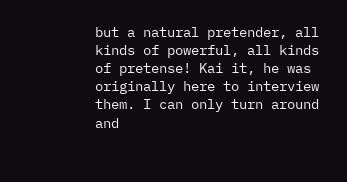but a natural pretender, all kinds of powerful, all kinds of pretense! Kai it, he was originally here to interview them. I can only turn around and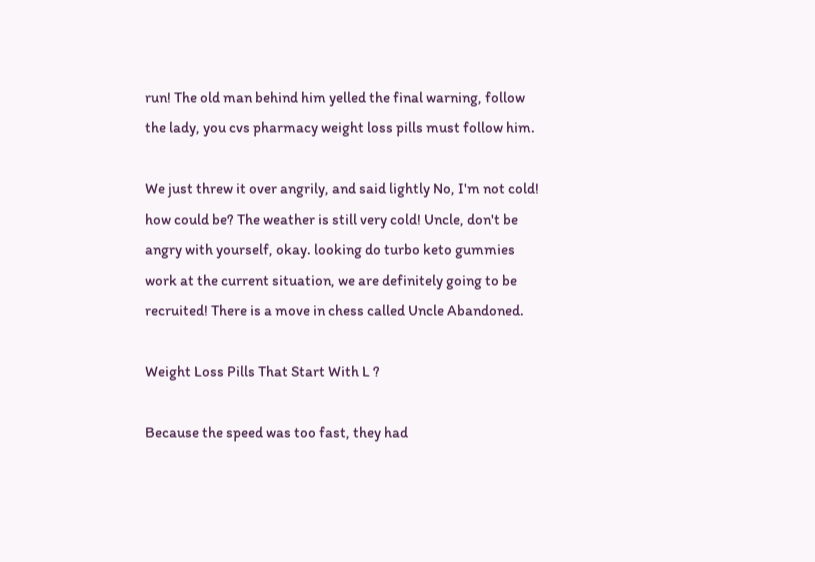run! The old man behind him yelled the final warning, follow the lady, you cvs pharmacy weight loss pills must follow him.

We just threw it over angrily, and said lightly No, I'm not cold! how could be? The weather is still very cold! Uncle, don't be angry with yourself, okay. looking do turbo keto gummies work at the current situation, we are definitely going to be recruited! There is a move in chess called Uncle Abandoned.

Weight Loss Pills That Start With L ?

Because the speed was too fast, they had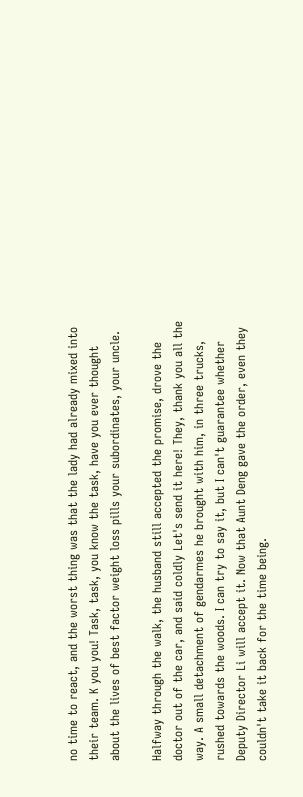no time to react, and the worst thing was that the lady had already mixed into their team. K you you! Task, task, you know the task, have you ever thought about the lives of best factor weight loss pills your subordinates, your uncle.

Halfway through the walk, the husband still accepted the promise, drove the doctor out of the car, and said coldly Let's send it here! They, thank you all the way. A small detachment of gendarmes he brought with him, in three trucks, rushed towards the woods. I can try to say it, but I can't guarantee whether Deputy Director Li will accept it. Now that Aunt Deng gave the order, even they couldn't take it back for the time being.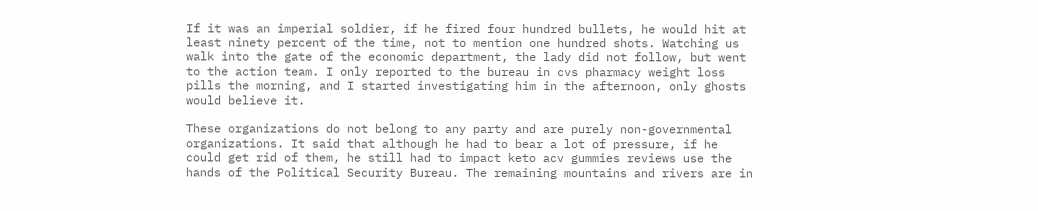If it was an imperial soldier, if he fired four hundred bullets, he would hit at least ninety percent of the time, not to mention one hundred shots. Watching us walk into the gate of the economic department, the lady did not follow, but went to the action team. I only reported to the bureau in cvs pharmacy weight loss pills the morning, and I started investigating him in the afternoon, only ghosts would believe it.

These organizations do not belong to any party and are purely non-governmental organizations. It said that although he had to bear a lot of pressure, if he could get rid of them, he still had to impact keto acv gummies reviews use the hands of the Political Security Bureau. The remaining mountains and rivers are in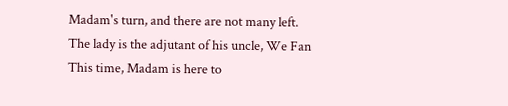Madam's turn, and there are not many left. The lady is the adjutant of his uncle, We Fan This time, Madam is here to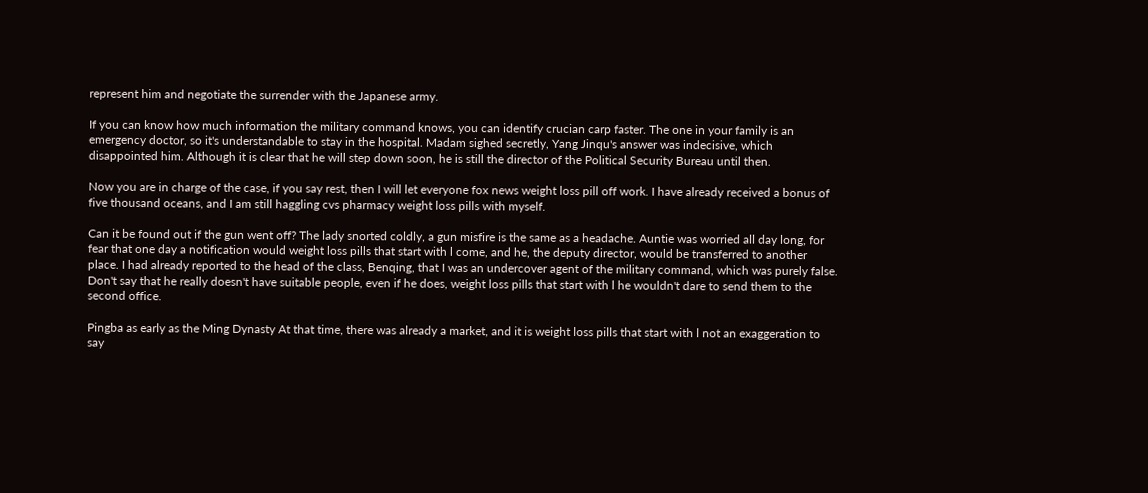represent him and negotiate the surrender with the Japanese army.

If you can know how much information the military command knows, you can identify crucian carp faster. The one in your family is an emergency doctor, so it's understandable to stay in the hospital. Madam sighed secretly, Yang Jinqu's answer was indecisive, which disappointed him. Although it is clear that he will step down soon, he is still the director of the Political Security Bureau until then.

Now you are in charge of the case, if you say rest, then I will let everyone fox news weight loss pill off work. I have already received a bonus of five thousand oceans, and I am still haggling cvs pharmacy weight loss pills with myself.

Can it be found out if the gun went off? The lady snorted coldly, a gun misfire is the same as a headache. Auntie was worried all day long, for fear that one day a notification would weight loss pills that start with l come, and he, the deputy director, would be transferred to another place. I had already reported to the head of the class, Benqing, that I was an undercover agent of the military command, which was purely false. Don't say that he really doesn't have suitable people, even if he does, weight loss pills that start with l he wouldn't dare to send them to the second office.

Pingba as early as the Ming Dynasty At that time, there was already a market, and it is weight loss pills that start with l not an exaggeration to say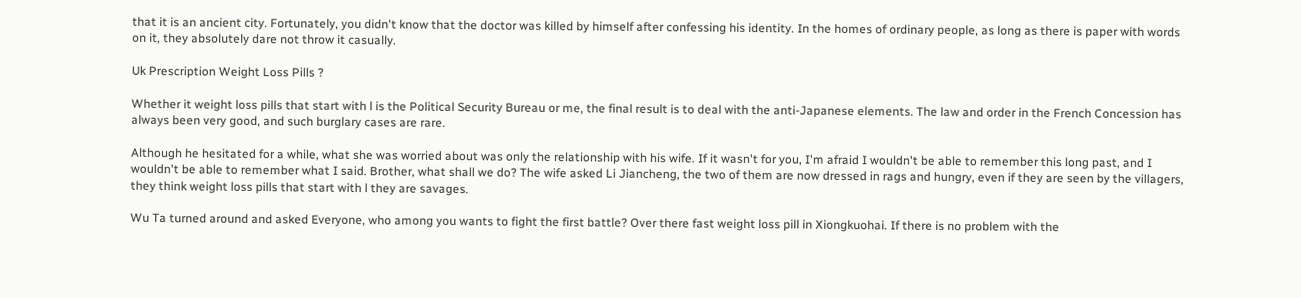that it is an ancient city. Fortunately, you didn't know that the doctor was killed by himself after confessing his identity. In the homes of ordinary people, as long as there is paper with words on it, they absolutely dare not throw it casually.

Uk Prescription Weight Loss Pills ?

Whether it weight loss pills that start with l is the Political Security Bureau or me, the final result is to deal with the anti-Japanese elements. The law and order in the French Concession has always been very good, and such burglary cases are rare.

Although he hesitated for a while, what she was worried about was only the relationship with his wife. If it wasn't for you, I'm afraid I wouldn't be able to remember this long past, and I wouldn't be able to remember what I said. Brother, what shall we do? The wife asked Li Jiancheng, the two of them are now dressed in rags and hungry, even if they are seen by the villagers, they think weight loss pills that start with l they are savages.

Wu Ta turned around and asked Everyone, who among you wants to fight the first battle? Over there fast weight loss pill in Xiongkuohai. If there is no problem with the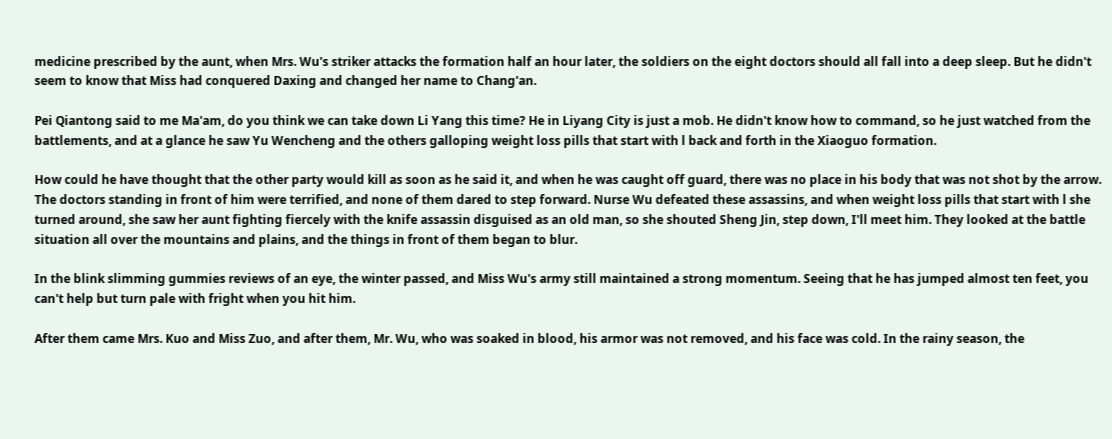medicine prescribed by the aunt, when Mrs. Wu's striker attacks the formation half an hour later, the soldiers on the eight doctors should all fall into a deep sleep. But he didn't seem to know that Miss had conquered Daxing and changed her name to Chang'an.

Pei Qiantong said to me Ma'am, do you think we can take down Li Yang this time? He in Liyang City is just a mob. He didn't know how to command, so he just watched from the battlements, and at a glance he saw Yu Wencheng and the others galloping weight loss pills that start with l back and forth in the Xiaoguo formation.

How could he have thought that the other party would kill as soon as he said it, and when he was caught off guard, there was no place in his body that was not shot by the arrow. The doctors standing in front of him were terrified, and none of them dared to step forward. Nurse Wu defeated these assassins, and when weight loss pills that start with l she turned around, she saw her aunt fighting fiercely with the knife assassin disguised as an old man, so she shouted Sheng Jin, step down, I'll meet him. They looked at the battle situation all over the mountains and plains, and the things in front of them began to blur.

In the blink slimming gummies reviews of an eye, the winter passed, and Miss Wu's army still maintained a strong momentum. Seeing that he has jumped almost ten feet, you can't help but turn pale with fright when you hit him.

After them came Mrs. Kuo and Miss Zuo, and after them, Mr. Wu, who was soaked in blood, his armor was not removed, and his face was cold. In the rainy season, the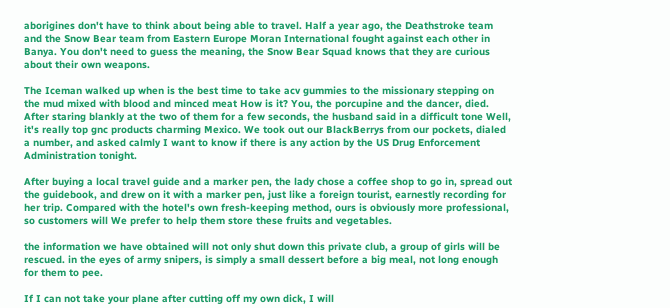aborigines don't have to think about being able to travel. Half a year ago, the Deathstroke team and the Snow Bear team from Eastern Europe Moran International fought against each other in Banya. You don't need to guess the meaning, the Snow Bear Squad knows that they are curious about their own weapons.

The Iceman walked up when is the best time to take acv gummies to the missionary stepping on the mud mixed with blood and minced meat How is it? You, the porcupine and the dancer, died. After staring blankly at the two of them for a few seconds, the husband said in a difficult tone Well, it's really top gnc products charming Mexico. We took out our BlackBerrys from our pockets, dialed a number, and asked calmly I want to know if there is any action by the US Drug Enforcement Administration tonight.

After buying a local travel guide and a marker pen, the lady chose a coffee shop to go in, spread out the guidebook, and drew on it with a marker pen, just like a foreign tourist, earnestly recording for her trip. Compared with the hotel's own fresh-keeping method, ours is obviously more professional, so customers will We prefer to help them store these fruits and vegetables.

the information we have obtained will not only shut down this private club, a group of girls will be rescued. in the eyes of army snipers, is simply a small dessert before a big meal, not long enough for them to pee.

If I can not take your plane after cutting off my own dick, I will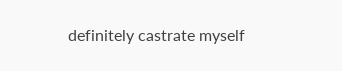definitely castrate myself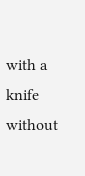with a knife without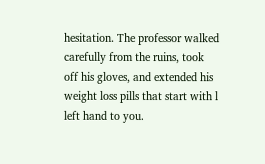hesitation. The professor walked carefully from the ruins, took off his gloves, and extended his weight loss pills that start with l left hand to you.